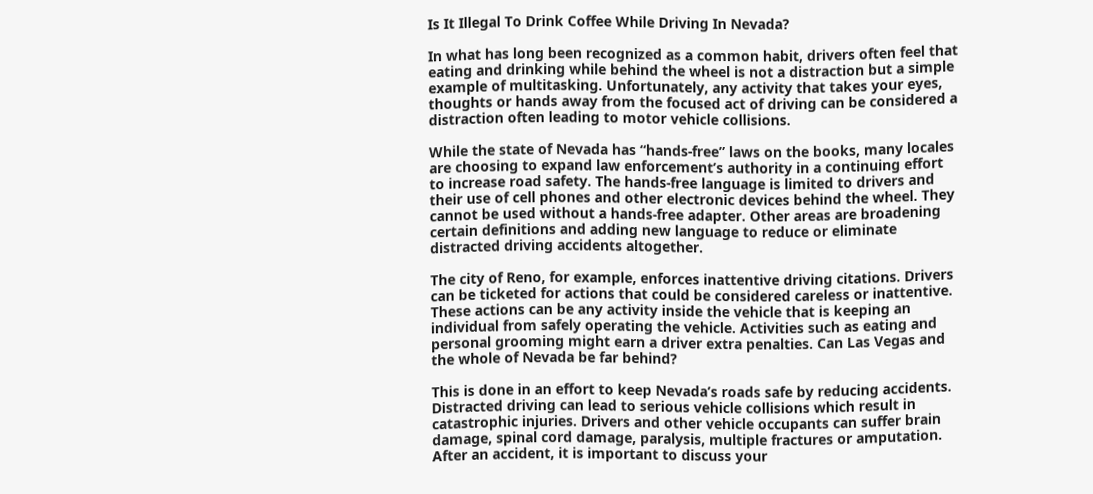Is It Illegal To Drink Coffee While Driving In Nevada?

In what has long been recognized as a common habit, drivers often feel that eating and drinking while behind the wheel is not a distraction but a simple example of multitasking. Unfortunately, any activity that takes your eyes, thoughts or hands away from the focused act of driving can be considered a distraction often leading to motor vehicle collisions.

While the state of Nevada has “hands-free” laws on the books, many locales are choosing to expand law enforcement’s authority in a continuing effort to increase road safety. The hands-free language is limited to drivers and their use of cell phones and other electronic devices behind the wheel. They cannot be used without a hands-free adapter. Other areas are broadening certain definitions and adding new language to reduce or eliminate distracted driving accidents altogether.

The city of Reno, for example, enforces inattentive driving citations. Drivers can be ticketed for actions that could be considered careless or inattentive. These actions can be any activity inside the vehicle that is keeping an individual from safely operating the vehicle. Activities such as eating and personal grooming might earn a driver extra penalties. Can Las Vegas and the whole of Nevada be far behind?

This is done in an effort to keep Nevada’s roads safe by reducing accidents. Distracted driving can lead to serious vehicle collisions which result in catastrophic injuries. Drivers and other vehicle occupants can suffer brain damage, spinal cord damage, paralysis, multiple fractures or amputation. After an accident, it is important to discuss your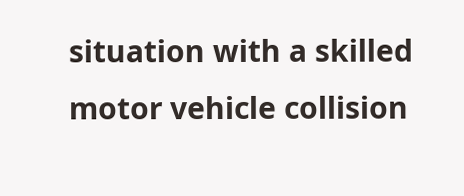situation with a skilled motor vehicle collision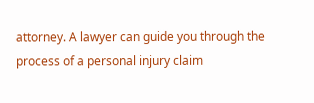attorney. A lawyer can guide you through the process of a personal injury claim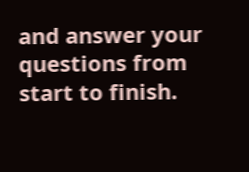and answer your questions from start to finish.